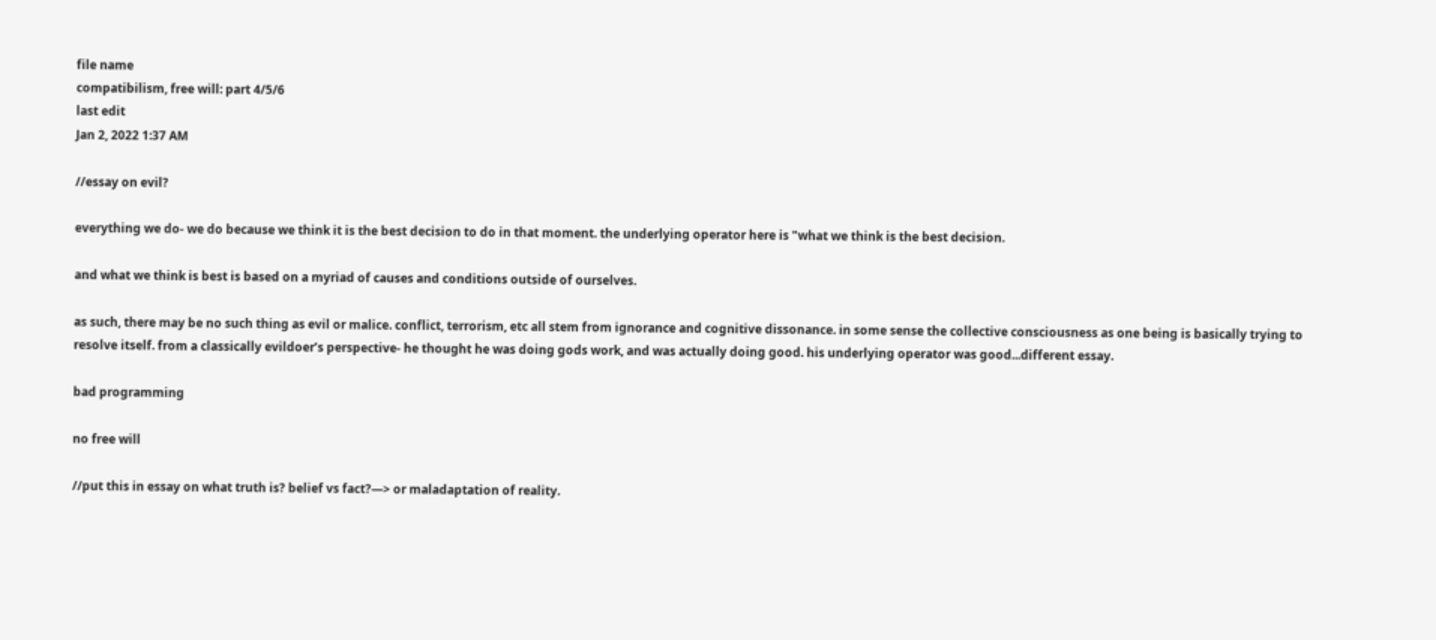file name
compatibilism, free will: part 4/5/6
last edit
Jan 2, 2022 1:37 AM

//essay on evil?

everything we do- we do because we think it is the best decision to do in that moment. the underlying operator here is "what we think is the best decision.

and what we think is best is based on a myriad of causes and conditions outside of ourselves.

as such, there may be no such thing as evil or malice. conflict, terrorism, etc all stem from ignorance and cognitive dissonance. in some sense the collective consciousness as one being is basically trying to resolve itself. from a classically evildoer’s perspective- he thought he was doing gods work, and was actually doing good. his underlying operator was good...different essay.

bad programming

no free will

//put this in essay on what truth is? belief vs fact?—> or maladaptation of reality.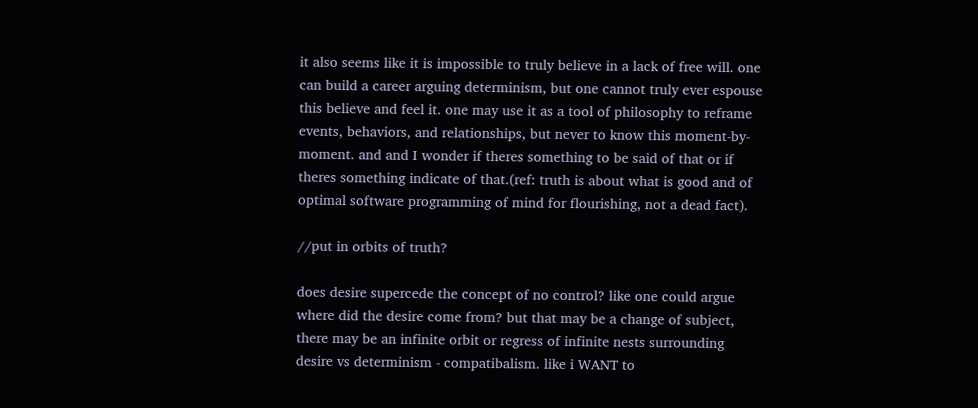it also seems like it is impossible to truly believe in a lack of free will. one can build a career arguing determinism, but one cannot truly ever espouse this believe and feel it. one may use it as a tool of philosophy to reframe events, behaviors, and relationships, but never to know this moment-by-moment. and and I wonder if theres something to be said of that or if theres something indicate of that.(ref: truth is about what is good and of optimal software programming of mind for flourishing, not a dead fact).

//put in orbits of truth?

does desire supercede the concept of no control? like one could argue where did the desire come from? but that may be a change of subject, there may be an infinite orbit or regress of infinite nests surrounding desire vs determinism - compatibalism. like i WANT to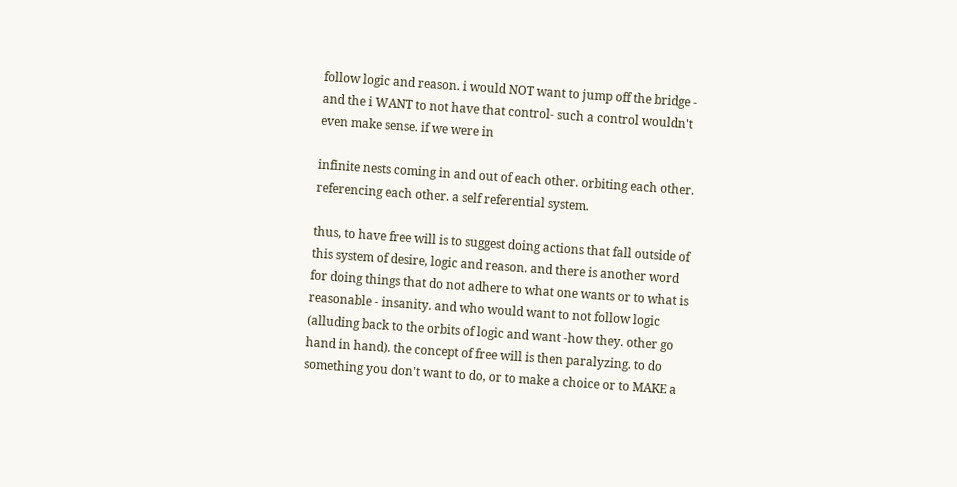follow logic and reason. i would NOT want to jump off the bridge - and the i WANT to not have that control- such a control wouldn't even make sense. if we were in

infinite nests coming in and out of each other. orbiting each other. referencing each other. a self referential system.

thus, to have free will is to suggest doing actions that fall outside of this system of desire, logic and reason. and there is another word for doing things that do not adhere to what one wants or to what is reasonable - insanity. and who would want to not follow logic (alluding back to the orbits of logic and want -how they. other go hand in hand). the concept of free will is then paralyzing. to do something you don't want to do, or to make a choice or to MAKE a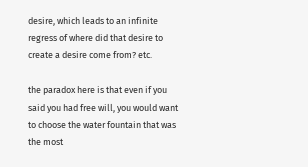desire, which leads to an infinite regress of where did that desire to create a desire come from? etc.

the paradox here is that even if you said you had free will, you would want to choose the water fountain that was the most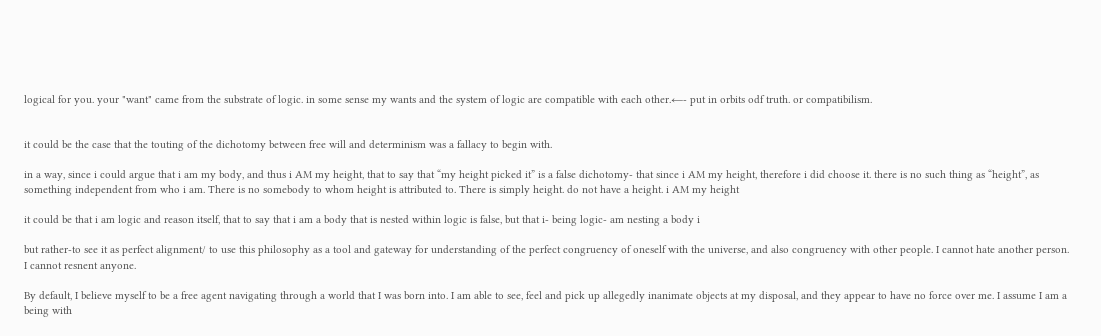logical for you. your "want" came from the substrate of logic. in some sense my wants and the system of logic are compatible with each other.←- put in orbits odf truth. or compatibilism.


it could be the case that the touting of the dichotomy between free will and determinism was a fallacy to begin with.

in a way, since i could argue that i am my body, and thus i AM my height, that to say that “my height picked it” is a false dichotomy- that since i AM my height, therefore i did choose it. there is no such thing as “height”, as something independent from who i am. There is no somebody to whom height is attributed to. There is simply height. do not have a height. i AM my height

it could be that i am logic and reason itself, that to say that i am a body that is nested within logic is false, but that i- being logic- am nesting a body i

but rather-to see it as perfect alignment/ to use this philosophy as a tool and gateway for understanding of the perfect congruency of oneself with the universe, and also congruency with other people. I cannot hate another person. I cannot resnent anyone.

By default, I believe myself to be a free agent navigating through a world that I was born into. I am able to see, feel and pick up allegedly inanimate objects at my disposal, and they appear to have no force over me. I assume I am a being with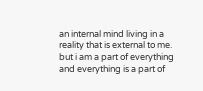an internal mind living in a reality that is external to me. but i am a part of everything and everything is a part of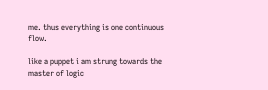me. thus everything is one continuous flow.

like a puppet i am strung towards the master of logic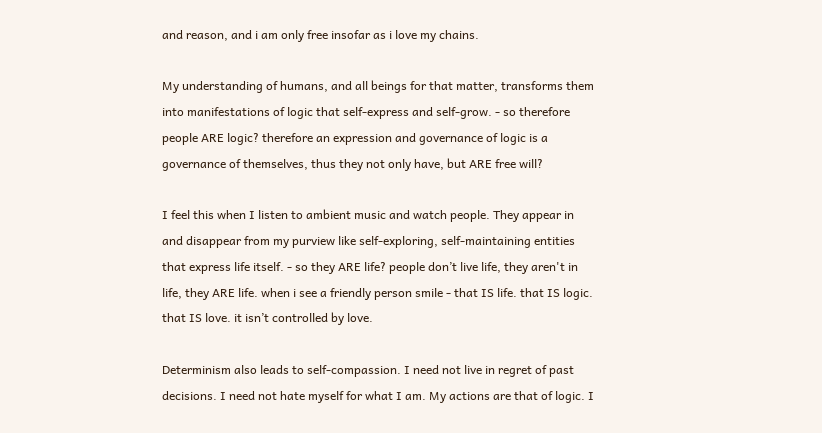and reason, and i am only free insofar as i love my chains.

My understanding of humans, and all beings for that matter, transforms them into manifestations of logic that self-express and self-grow. - so therefore people ARE logic? therefore an expression and governance of logic is a governance of themselves, thus they not only have, but ARE free will?

I feel this when I listen to ambient music and watch people. They appear in and disappear from my purview like self-exploring, self-maintaining entities that express life itself. - so they ARE life? people don’t live life, they aren't in life, they ARE life. when i see a friendly person smile - that IS life. that IS logic. that IS love. it isn’t controlled by love.

Determinism also leads to self-compassion. I need not live in regret of past decisions. I need not hate myself for what I am. My actions are that of logic. I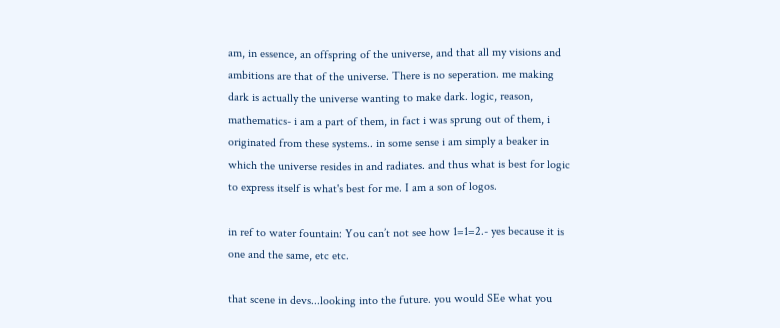am, in essence, an offspring of the universe, and that all my visions and ambitions are that of the universe. There is no seperation. me making dark is actually the universe wanting to make dark. logic, reason, mathematics- i am a part of them, in fact i was sprung out of them, i originated from these systems.. in some sense i am simply a beaker in which the universe resides in and radiates. and thus what is best for logic to express itself is what's best for me. I am a son of logos.

in ref to water fountain: You can’t not see how 1=1=2.- yes because it is one and the same, etc etc.

that scene in devs...looking into the future. you would SEe what you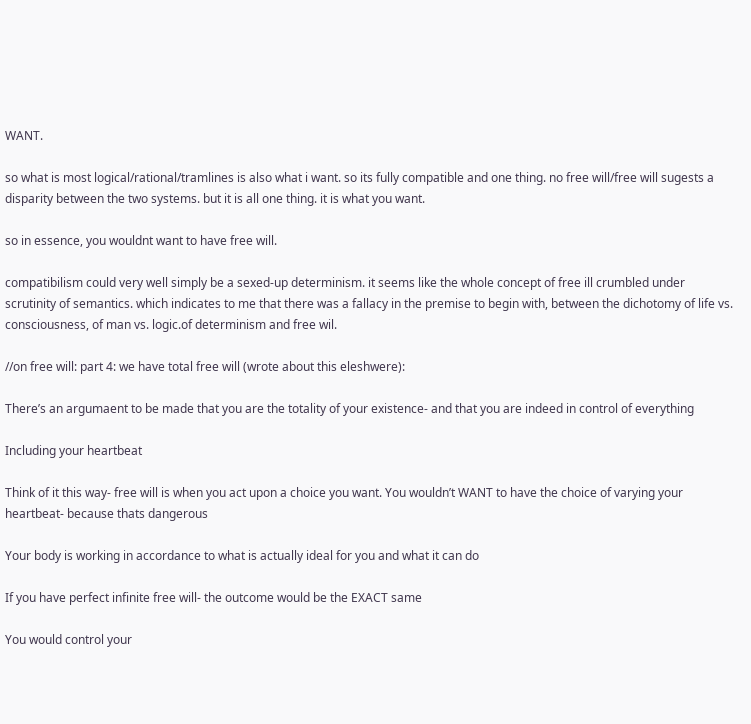WANT.

so what is most logical/rational/tramlines is also what i want. so its fully compatible and one thing. no free will/free will sugests a disparity between the two systems. but it is all one thing. it is what you want.

so in essence, you wouldnt want to have free will.

compatibilism could very well simply be a sexed-up determinism. it seems like the whole concept of free ill crumbled under scrutinity of semantics. which indicates to me that there was a fallacy in the premise to begin with, between the dichotomy of life vs. consciousness, of man vs. logic.of determinism and free wil.

//on free will: part 4: we have total free will (wrote about this eleshwere):

There’s an argumaent to be made that you are the totality of your existence- and that you are indeed in control of everything

Including your heartbeat

Think of it this way- free will is when you act upon a choice you want. You wouldn’t WANT to have the choice of varying your heartbeat- because thats dangerous

Your body is working in accordance to what is actually ideal for you and what it can do

If you have perfect infinite free will- the outcome would be the EXACT same

You would control your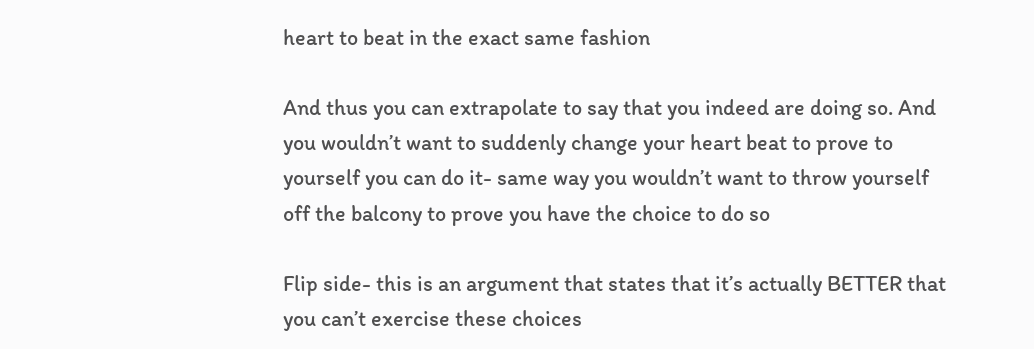heart to beat in the exact same fashion

And thus you can extrapolate to say that you indeed are doing so. And you wouldn’t want to suddenly change your heart beat to prove to yourself you can do it- same way you wouldn’t want to throw yourself off the balcony to prove you have the choice to do so

Flip side- this is an argument that states that it’s actually BETTER that you can’t exercise these choices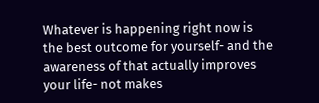Whatever is happening right now is the best outcome for yourself- and the awareness of that actually improves your life- not makes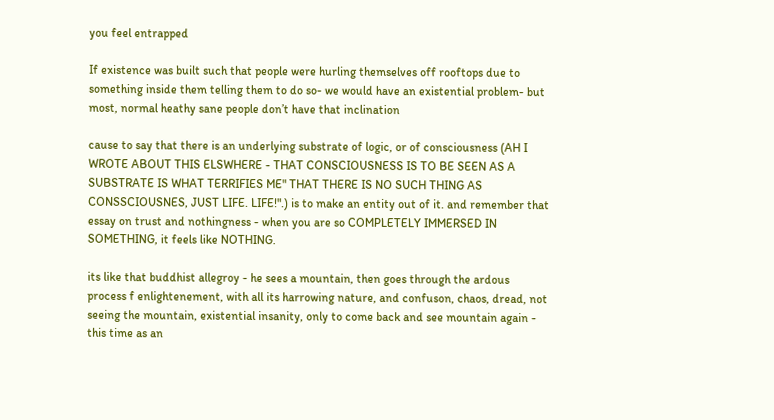you feel entrapped

If existence was built such that people were hurling themselves off rooftops due to something inside them telling them to do so- we would have an existential problem- but most, normal heathy sane people don’t have that inclination

cause to say that there is an underlying substrate of logic, or of consciousness (AH I WROTE ABOUT THIS ELSWHERE - THAT CONSCIOUSNESS IS TO BE SEEN AS A SUBSTRATE IS WHAT TERRIFIES ME" THAT THERE IS NO SUCH THING AS CONSSCIOUSNES, JUST LIFE. LIFE!".) is to make an entity out of it. and remember that essay on trust and nothingness - when you are so COMPLETELY IMMERSED IN SOMETHING, it feels like NOTHING.

its like that buddhist allegroy - he sees a mountain, then goes through the ardous process f enlightenement, with all its harrowing nature, and confuson, chaos, dread, not seeing the mountain, existential insanity, only to come back and see mountain again - this time as an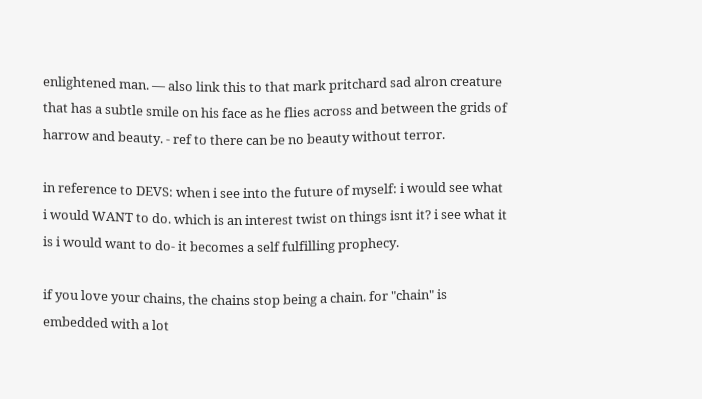enlightened man. — also link this to that mark pritchard sad alron creature that has a subtle smile on his face as he flies across and between the grids of harrow and beauty. - ref to there can be no beauty without terror.

in reference to DEVS: when i see into the future of myself: i would see what i would WANT to do. which is an interest twist on things isnt it? i see what it is i would want to do- it becomes a self fulfilling prophecy.

if you love your chains, the chains stop being a chain. for "chain" is embedded with a lot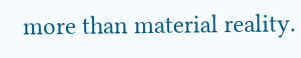more than material reality.